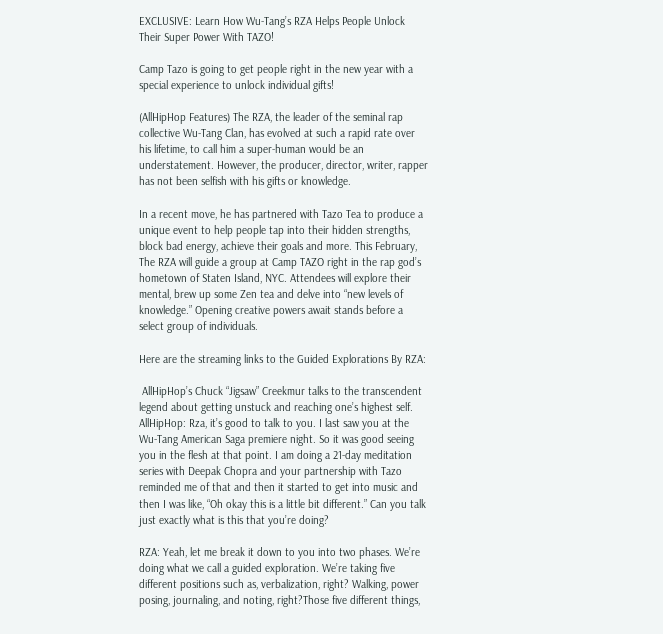EXCLUSIVE: Learn How Wu-Tang’s RZA Helps People Unlock Their Super Power With TAZO!

Camp Tazo is going to get people right in the new year with a special experience to unlock individual gifts!

(AllHipHop Features) The RZA, the leader of the seminal rap collective Wu-Tang Clan, has evolved at such a rapid rate over his lifetime, to call him a super-human would be an understatement. However, the producer, director, writer, rapper has not been selfish with his gifts or knowledge.

In a recent move, he has partnered with Tazo Tea to produce a unique event to help people tap into their hidden strengths, block bad energy, achieve their goals and more. This February, The RZA will guide a group at Camp TAZO right in the rap god’s hometown of Staten Island, NYC. Attendees will explore their mental, brew up some Zen tea and delve into “new levels of knowledge.” Opening creative powers await stands before a select group of individuals.

Here are the streaming links to the Guided Explorations By RZA:

 AllHipHop’s Chuck “Jigsaw” Creekmur talks to the transcendent legend about getting unstuck and reaching one’s highest self. AllHipHop: Rza, it’s good to talk to you. I last saw you at the Wu-Tang American Saga premiere night. So it was good seeing you in the flesh at that point. I am doing a 21-day meditation series with Deepak Chopra and your partnership with Tazo reminded me of that and then it started to get into music and then I was like, “Oh okay this is a little bit different.” Can you talk just exactly what is this that you’re doing?

RZA: Yeah, let me break it down to you into two phases. We’re doing what we call a guided exploration. We’re taking five different positions such as, verbalization, right? Walking, power posing, journaling, and noting, right?Those five different things,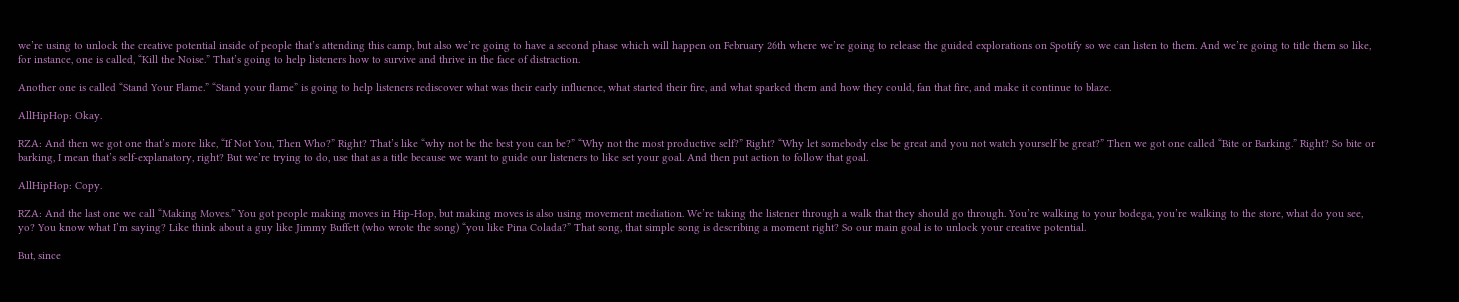we’re using to unlock the creative potential inside of people that’s attending this camp, but also we’re going to have a second phase which will happen on February 26th where we’re going to release the guided explorations on Spotify so we can listen to them. And we’re going to title them so like, for instance, one is called, “Kill the Noise.” That’s going to help listeners how to survive and thrive in the face of distraction.

Another one is called “Stand Your Flame.” “Stand your flame” is going to help listeners rediscover what was their early influence, what started their fire, and what sparked them and how they could, fan that fire, and make it continue to blaze.

AllHipHop: Okay.

RZA: And then we got one that’s more like, “If Not You, Then Who?” Right? That’s like “why not be the best you can be?” “Why not the most productive self?” Right? “Why let somebody else be great and you not watch yourself be great?” Then we got one called “Bite or Barking.” Right? So bite or barking, I mean that’s self-explanatory, right? But we’re trying to do, use that as a title because we want to guide our listeners to like set your goal. And then put action to follow that goal.

AllHipHop: Copy.

RZA: And the last one we call “Making Moves.” You got people making moves in Hip-Hop, but making moves is also using movement mediation. We’re taking the listener through a walk that they should go through. You’re walking to your bodega, you’re walking to the store, what do you see, yo? You know what I’m saying? Like think about a guy like Jimmy Buffett (who wrote the song) “you like Pina Colada?” That song, that simple song is describing a moment right? So our main goal is to unlock your creative potential.

But, since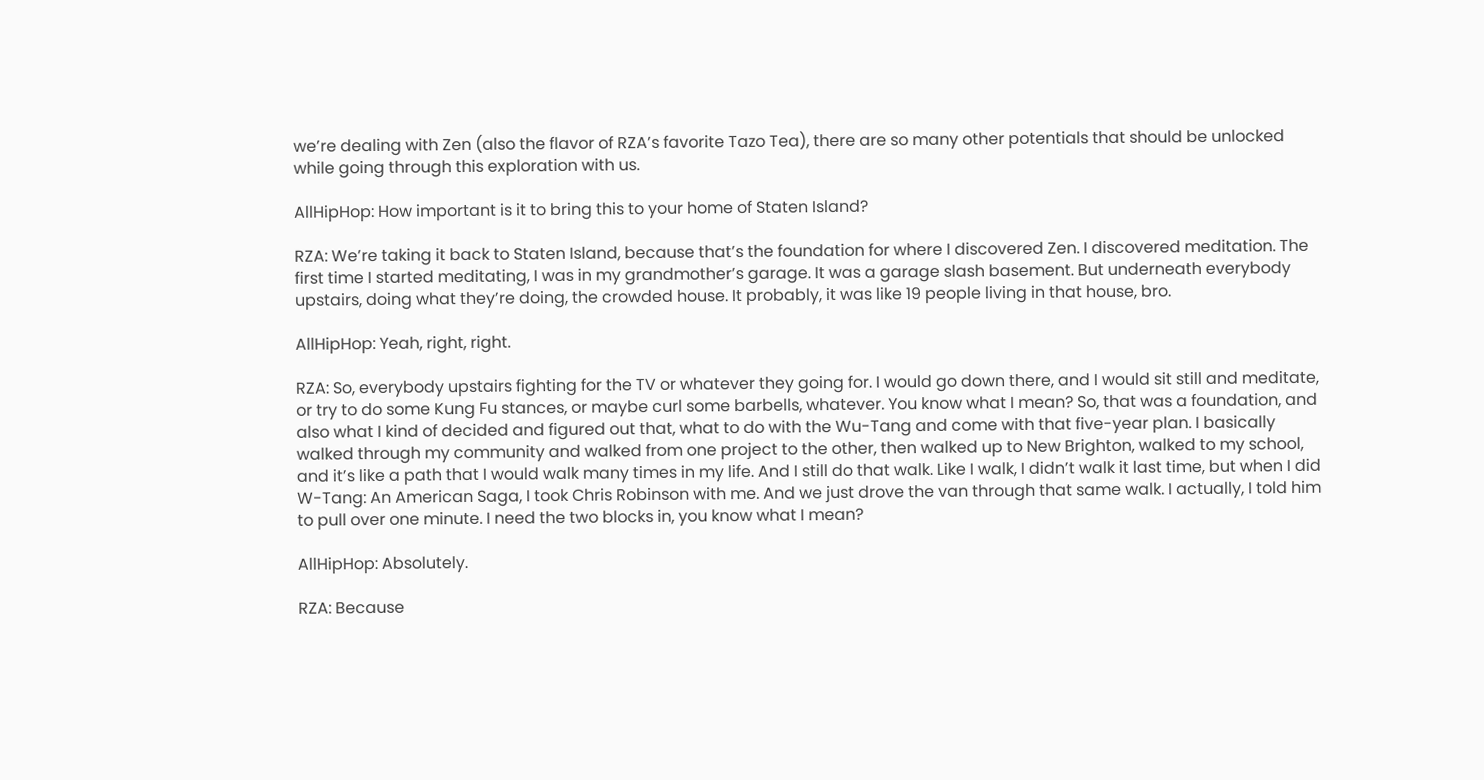we’re dealing with Zen (also the flavor of RZA’s favorite Tazo Tea), there are so many other potentials that should be unlocked while going through this exploration with us.

AllHipHop: How important is it to bring this to your home of Staten Island?

RZA: We’re taking it back to Staten Island, because that’s the foundation for where I discovered Zen. I discovered meditation. The first time I started meditating, I was in my grandmother’s garage. It was a garage slash basement. But underneath everybody upstairs, doing what they’re doing, the crowded house. It probably, it was like 19 people living in that house, bro.

AllHipHop: Yeah, right, right.

RZA: So, everybody upstairs fighting for the TV or whatever they going for. I would go down there, and I would sit still and meditate, or try to do some Kung Fu stances, or maybe curl some barbells, whatever. You know what I mean? So, that was a foundation, and also what I kind of decided and figured out that, what to do with the Wu-Tang and come with that five-year plan. I basically walked through my community and walked from one project to the other, then walked up to New Brighton, walked to my school, and it’s like a path that I would walk many times in my life. And I still do that walk. Like I walk, I didn’t walk it last time, but when I did W-Tang: An American Saga, I took Chris Robinson with me. And we just drove the van through that same walk. I actually, I told him to pull over one minute. I need the two blocks in, you know what I mean?

AllHipHop: Absolutely.

RZA: Because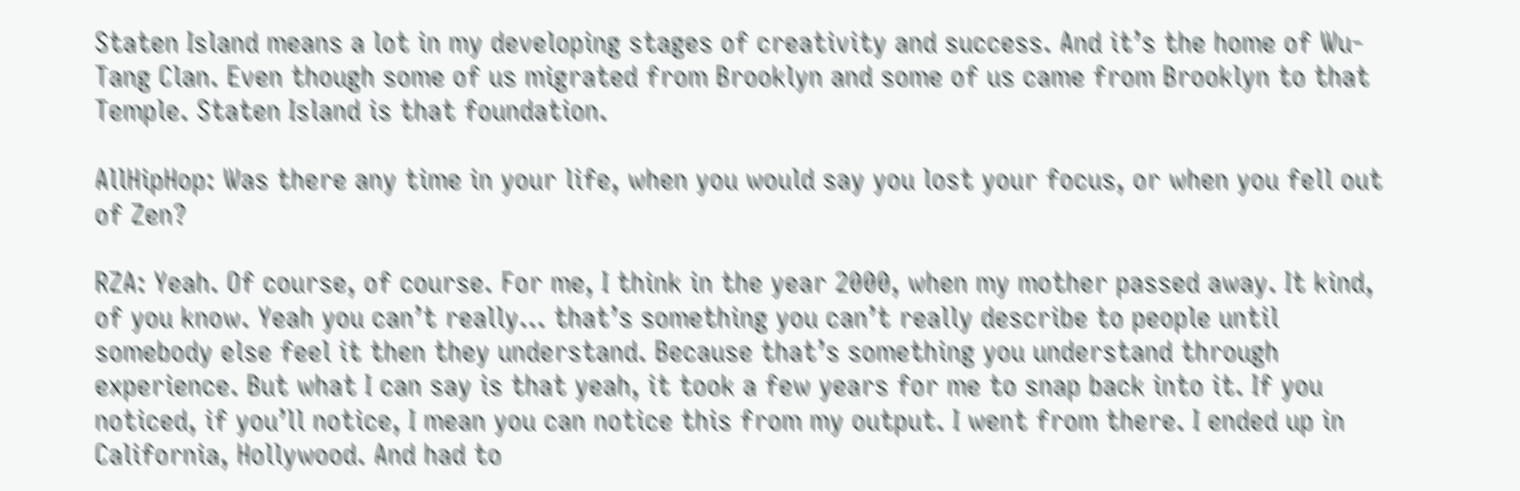Staten Island means a lot in my developing stages of creativity and success. And it’s the home of Wu-Tang Clan. Even though some of us migrated from Brooklyn and some of us came from Brooklyn to that Temple. Staten Island is that foundation.

AllHipHop: Was there any time in your life, when you would say you lost your focus, or when you fell out of Zen?

RZA: Yeah. Of course, of course. For me, I think in the year 2000, when my mother passed away. It kind, of you know. Yeah you can’t really… that’s something you can’t really describe to people until somebody else feel it then they understand. Because that’s something you understand through experience. But what I can say is that yeah, it took a few years for me to snap back into it. If you noticed, if you’ll notice, I mean you can notice this from my output. I went from there. I ended up in California, Hollywood. And had to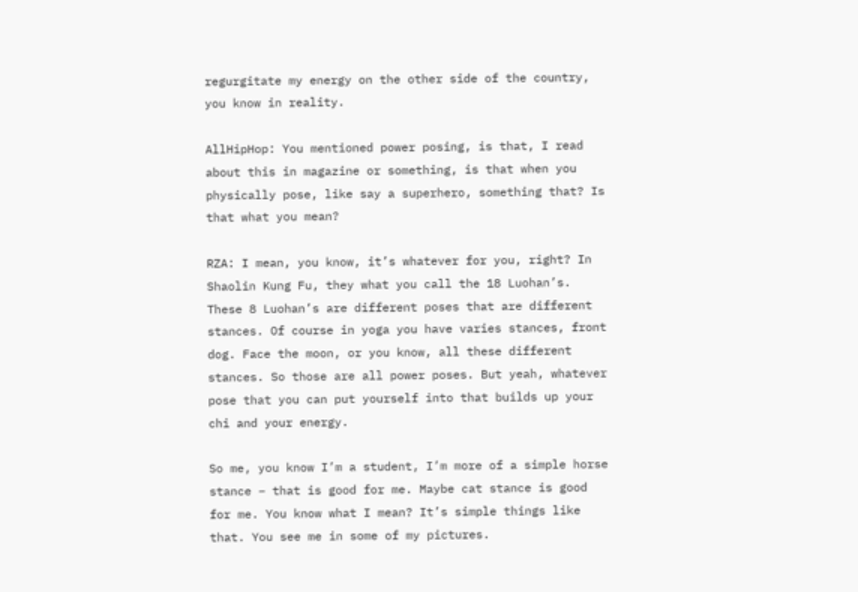regurgitate my energy on the other side of the country, you know in reality.

AllHipHop: You mentioned power posing, is that, I read about this in magazine or something, is that when you physically pose, like say a superhero, something that? Is that what you mean?

RZA: I mean, you know, it’s whatever for you, right? In Shaolin Kung Fu, they what you call the 18 Luohan’s. These 8 Luohan’s are different poses that are different stances. Of course in yoga you have varies stances, front dog. Face the moon, or you know, all these different stances. So those are all power poses. But yeah, whatever pose that you can put yourself into that builds up your chi and your energy.

So me, you know I’m a student, I’m more of a simple horse stance – that is good for me. Maybe cat stance is good for me. You know what I mean? It’s simple things like that. You see me in some of my pictures.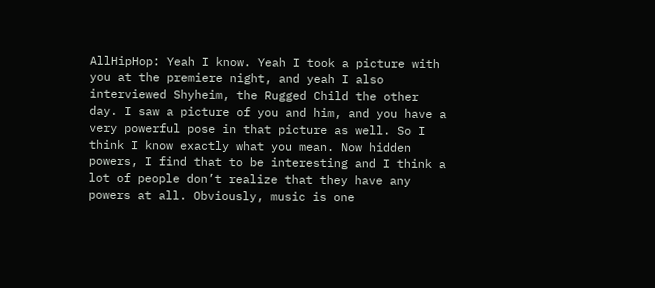AllHipHop: Yeah I know. Yeah I took a picture with you at the premiere night, and yeah I also interviewed Shyheim, the Rugged Child the other day. I saw a picture of you and him, and you have a very powerful pose in that picture as well. So I think I know exactly what you mean. Now hidden powers, I find that to be interesting and I think a lot of people don’t realize that they have any powers at all. Obviously, music is one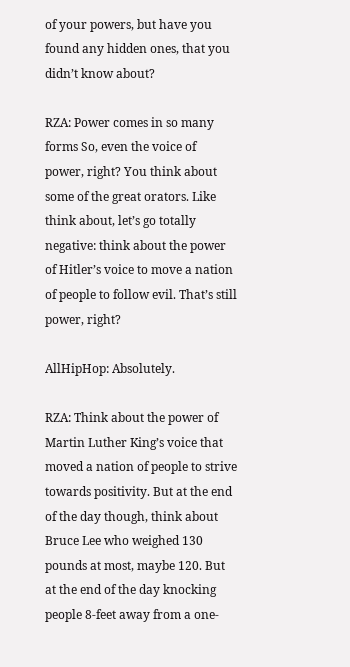of your powers, but have you found any hidden ones, that you didn’t know about?

RZA: Power comes in so many forms So, even the voice of power, right? You think about some of the great orators. Like think about, let’s go totally negative: think about the power of Hitler’s voice to move a nation of people to follow evil. That’s still power, right?

AllHipHop: Absolutely.

RZA: Think about the power of Martin Luther King’s voice that moved a nation of people to strive towards positivity. But at the end of the day though, think about Bruce Lee who weighed 130 pounds at most, maybe 120. But at the end of the day knocking people 8-feet away from a one-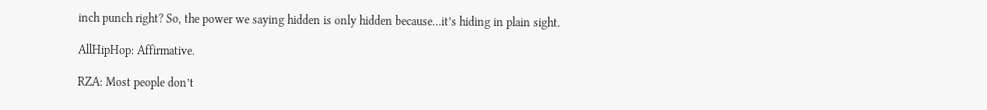inch punch right? So, the power we saying hidden is only hidden because…it’s hiding in plain sight.

AllHipHop: Affirmative.

RZA: Most people don’t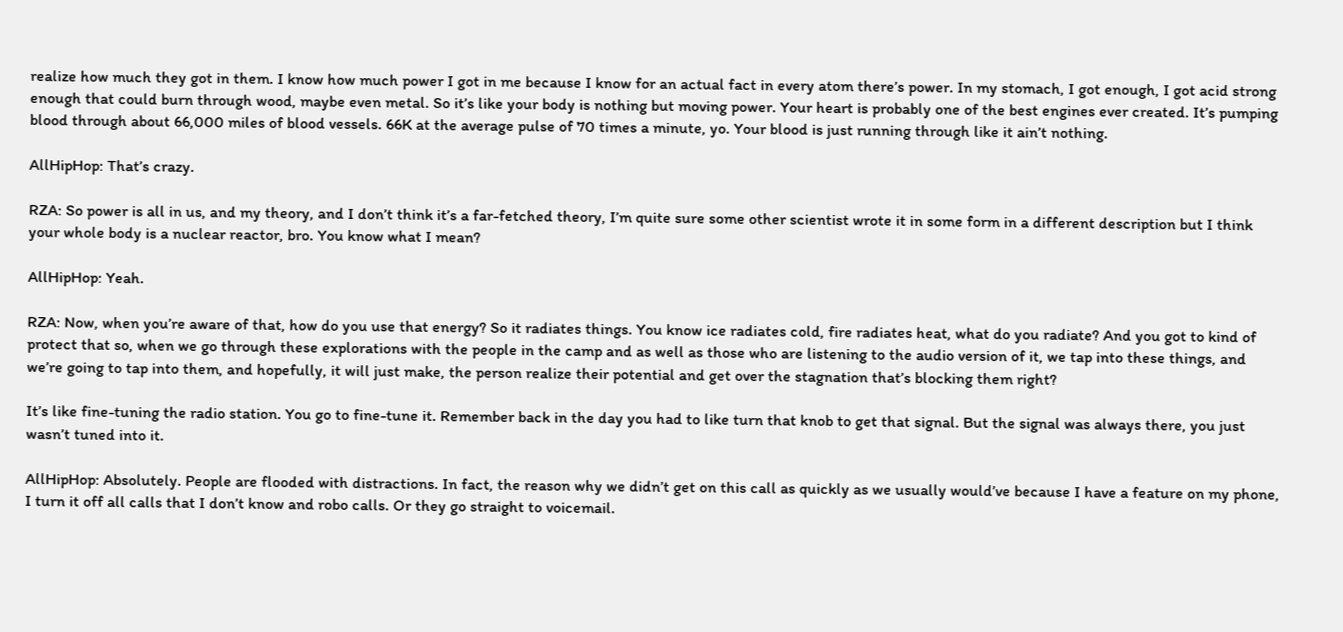realize how much they got in them. I know how much power I got in me because I know for an actual fact in every atom there’s power. In my stomach, I got enough, I got acid strong enough that could burn through wood, maybe even metal. So it’s like your body is nothing but moving power. Your heart is probably one of the best engines ever created. It’s pumping blood through about 66,000 miles of blood vessels. 66K at the average pulse of 70 times a minute, yo. Your blood is just running through like it ain’t nothing.

AllHipHop: That’s crazy.

RZA: So power is all in us, and my theory, and I don’t think it’s a far-fetched theory, I’m quite sure some other scientist wrote it in some form in a different description but I think your whole body is a nuclear reactor, bro. You know what I mean?

AllHipHop: Yeah.

RZA: Now, when you’re aware of that, how do you use that energy? So it radiates things. You know ice radiates cold, fire radiates heat, what do you radiate? And you got to kind of protect that so, when we go through these explorations with the people in the camp and as well as those who are listening to the audio version of it, we tap into these things, and we’re going to tap into them, and hopefully, it will just make, the person realize their potential and get over the stagnation that’s blocking them right?

It’s like fine-tuning the radio station. You go to fine-tune it. Remember back in the day you had to like turn that knob to get that signal. But the signal was always there, you just wasn’t tuned into it.

AllHipHop: Absolutely. People are flooded with distractions. In fact, the reason why we didn’t get on this call as quickly as we usually would’ve because I have a feature on my phone, I turn it off all calls that I don’t know and robo calls. Or they go straight to voicemail.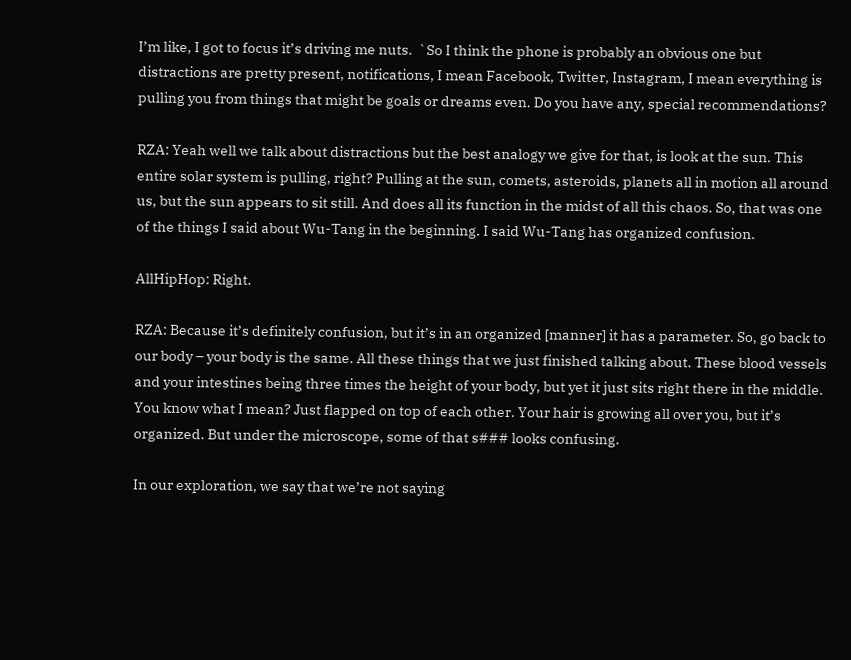I’m like, I got to focus it’s driving me nuts.  `So I think the phone is probably an obvious one but distractions are pretty present, notifications, I mean Facebook, Twitter, Instagram, I mean everything is pulling you from things that might be goals or dreams even. Do you have any, special recommendations?

RZA: Yeah well we talk about distractions but the best analogy we give for that, is look at the sun. This entire solar system is pulling, right? Pulling at the sun, comets, asteroids, planets all in motion all around us, but the sun appears to sit still. And does all its function in the midst of all this chaos. So, that was one of the things I said about Wu-Tang in the beginning. I said Wu-Tang has organized confusion.

AllHipHop: Right.

RZA: Because it’s definitely confusion, but it’s in an organized [manner] it has a parameter. So, go back to our body – your body is the same. All these things that we just finished talking about. These blood vessels and your intestines being three times the height of your body, but yet it just sits right there in the middle. You know what I mean? Just flapped on top of each other. Your hair is growing all over you, but it’s organized. But under the microscope, some of that s### looks confusing.

In our exploration, we say that we’re not saying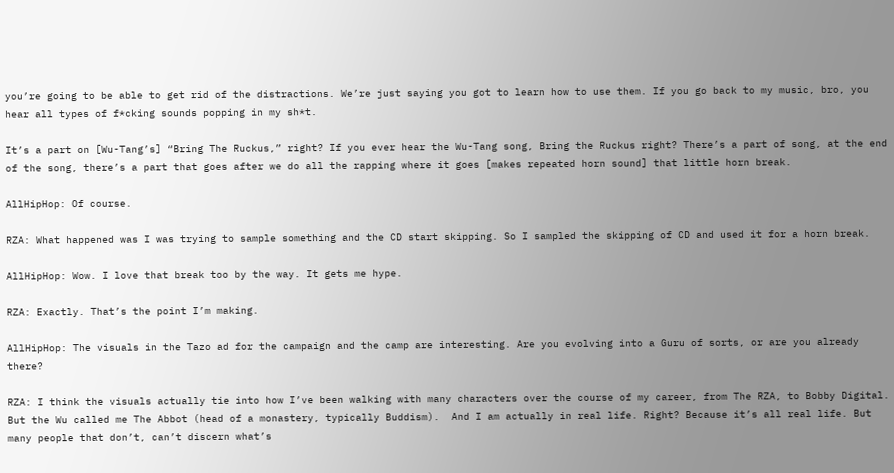you’re going to be able to get rid of the distractions. We’re just saying you got to learn how to use them. If you go back to my music, bro, you hear all types of f*cking sounds popping in my sh*t.

It’s a part on [Wu-Tang’s] “Bring The Ruckus,” right? If you ever hear the Wu-Tang song, Bring the Ruckus right? There’s a part of song, at the end of the song, there’s a part that goes after we do all the rapping where it goes [makes repeated horn sound] that little horn break.

AllHipHop: Of course.

RZA: What happened was I was trying to sample something and the CD start skipping. So I sampled the skipping of CD and used it for a horn break.

AllHipHop: Wow. I love that break too by the way. It gets me hype.

RZA: Exactly. That’s the point I’m making.

AllHipHop: The visuals in the Tazo ad for the campaign and the camp are interesting. Are you evolving into a Guru of sorts, or are you already there?

RZA: I think the visuals actually tie into how I’ve been walking with many characters over the course of my career, from The RZA, to Bobby Digital. But the Wu called me The Abbot (head of a monastery, typically Buddism).  And I am actually in real life. Right? Because it’s all real life. But many people that don’t, can’t discern what’s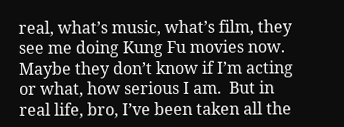real, what’s music, what’s film, they see me doing Kung Fu movies now. Maybe they don’t know if I’m acting or what, how serious I am.  But in real life, bro, I’ve been taken all the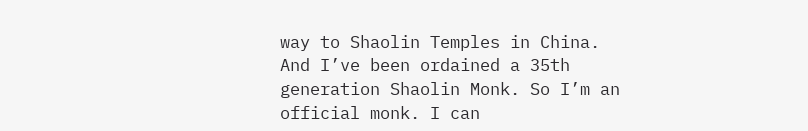way to Shaolin Temples in China. And I’ve been ordained a 35th generation Shaolin Monk. So I’m an official monk. I can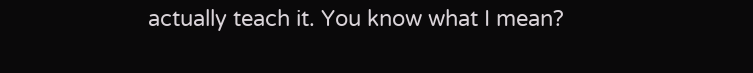actually teach it. You know what I mean?